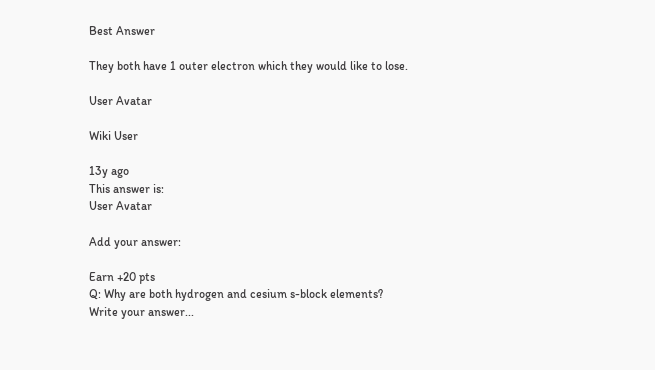Best Answer

They both have 1 outer electron which they would like to lose.

User Avatar

Wiki User

13y ago
This answer is:
User Avatar

Add your answer:

Earn +20 pts
Q: Why are both hydrogen and cesium s-block elements?
Write your answer...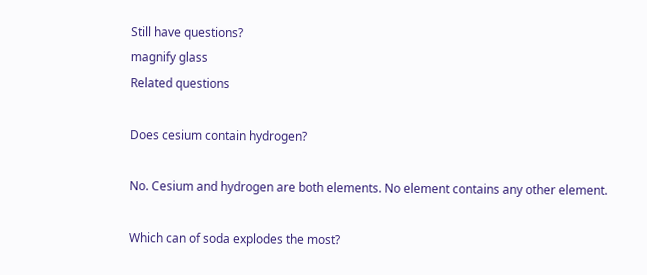Still have questions?
magnify glass
Related questions

Does cesium contain hydrogen?

No. Cesium and hydrogen are both elements. No element contains any other element.

Which can of soda explodes the most?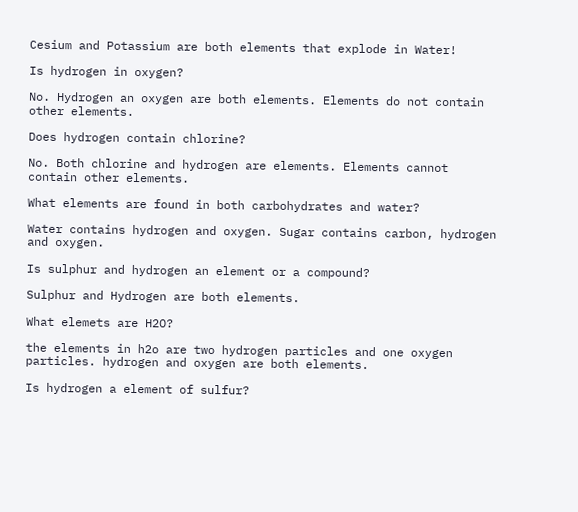Cesium and Potassium are both elements that explode in Water!

Is hydrogen in oxygen?

No. Hydrogen an oxygen are both elements. Elements do not contain other elements.

Does hydrogen contain chlorine?

No. Both chlorine and hydrogen are elements. Elements cannot contain other elements.

What elements are found in both carbohydrates and water?

Water contains hydrogen and oxygen. Sugar contains carbon, hydrogen and oxygen.

Is sulphur and hydrogen an element or a compound?

Sulphur and Hydrogen are both elements.

What elemets are H2O?

the elements in h2o are two hydrogen particles and one oxygen particles. hydrogen and oxygen are both elements.

Is hydrogen a element of sulfur?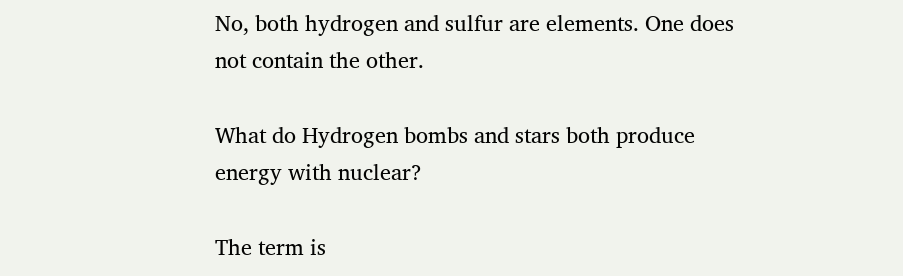No, both hydrogen and sulfur are elements. One does not contain the other.

What do Hydrogen bombs and stars both produce energy with nuclear?

The term is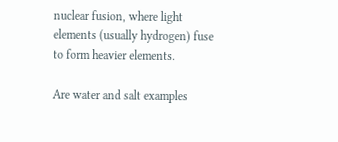nuclear fusion, where light elements (usually hydrogen) fuse to form heavier elements.

Are water and salt examples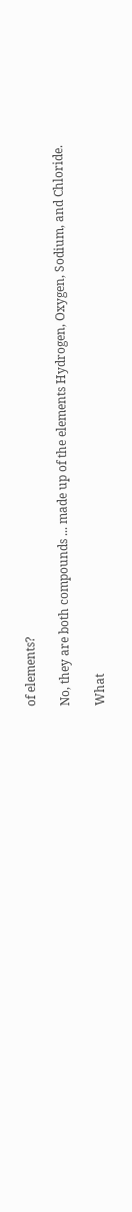of elements?

No, they are both compounds ... made up of the elements Hydrogen, Oxygen, Sodium, and Chloride.

What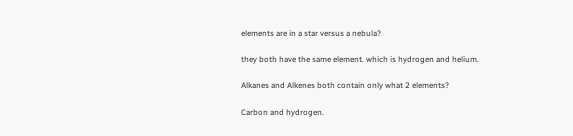elements are in a star versus a nebula?

they both have the same element. which is hydrogen and helium.

Alkanes and Alkenes both contain only what 2 elements?

Carbon and hydrogen.